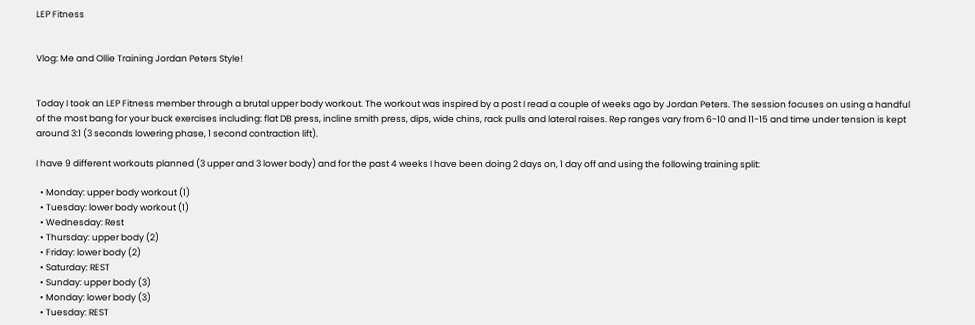LEP Fitness


Vlog: Me and Ollie Training Jordan Peters Style!


Today I took an LEP Fitness member through a brutal upper body workout. The workout was inspired by a post I read a couple of weeks ago by Jordan Peters. The session focuses on using a handful of the most bang for your buck exercises including: flat DB press, incline smith press, dips, wide chins, rack pulls and lateral raises. Rep ranges vary from 6-10 and 11-15 and time under tension is kept around 3:1 (3 seconds lowering phase, 1 second contraction lift).

I have 9 different workouts planned (3 upper and 3 lower body) and for the past 4 weeks I have been doing 2 days on, 1 day off and using the following training split:

  • Monday: upper body workout (1)
  • Tuesday: lower body workout (1)
  • Wednesday: Rest
  • Thursday: upper body (2)
  • Friday: lower body (2)
  • Saturday: REST
  • Sunday: upper body (3)
  • Monday: lower body (3)
  • Tuesday: REST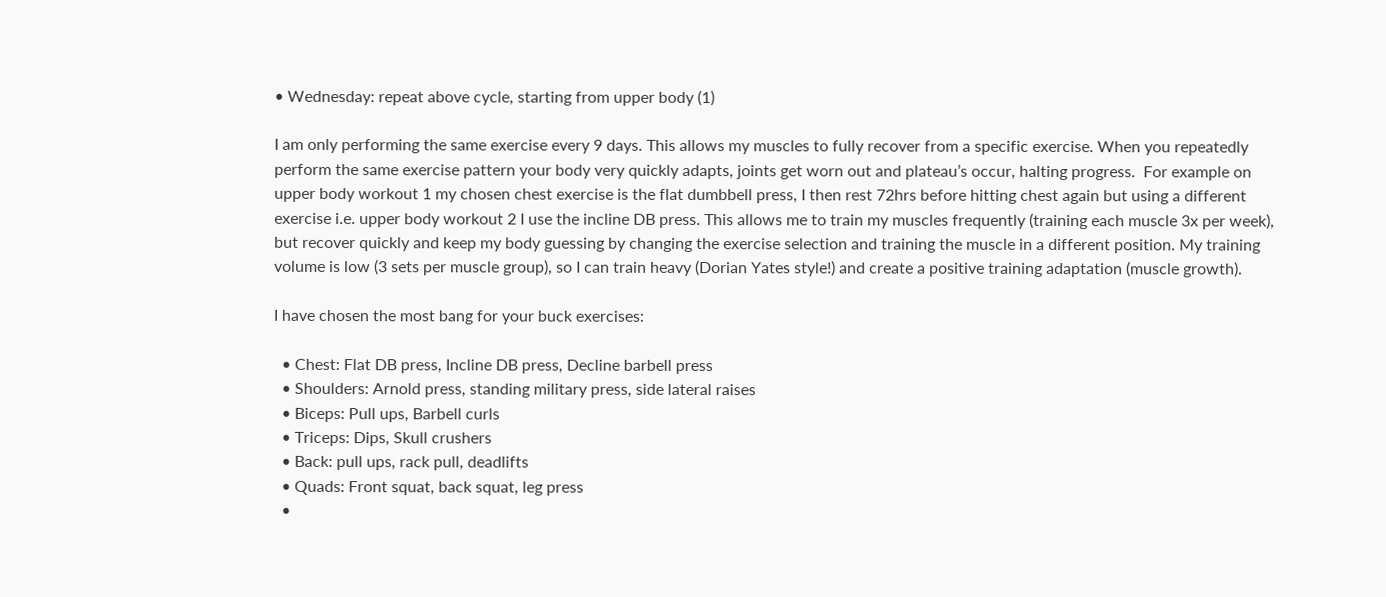• Wednesday: repeat above cycle, starting from upper body (1)

I am only performing the same exercise every 9 days. This allows my muscles to fully recover from a specific exercise. When you repeatedly perform the same exercise pattern your body very quickly adapts, joints get worn out and plateau’s occur, halting progress.  For example on upper body workout 1 my chosen chest exercise is the flat dumbbell press, I then rest 72hrs before hitting chest again but using a different exercise i.e. upper body workout 2 I use the incline DB press. This allows me to train my muscles frequently (training each muscle 3x per week), but recover quickly and keep my body guessing by changing the exercise selection and training the muscle in a different position. My training volume is low (3 sets per muscle group), so I can train heavy (Dorian Yates style!) and create a positive training adaptation (muscle growth).

I have chosen the most bang for your buck exercises:

  • Chest: Flat DB press, Incline DB press, Decline barbell press
  • Shoulders: Arnold press, standing military press, side lateral raises
  • Biceps: Pull ups, Barbell curls
  • Triceps: Dips, Skull crushers
  • Back: pull ups, rack pull, deadlifts
  • Quads: Front squat, back squat, leg press
  •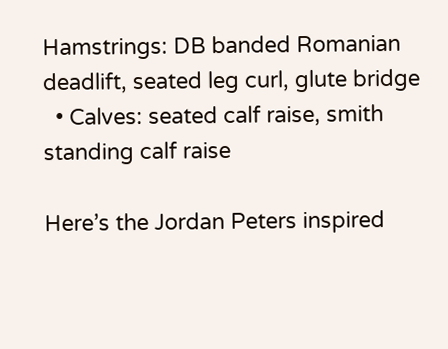Hamstrings: DB banded Romanian deadlift, seated leg curl, glute bridge
  • Calves: seated calf raise, smith standing calf raise

Here’s the Jordan Peters inspired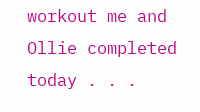workout me and Ollie completed today . . .